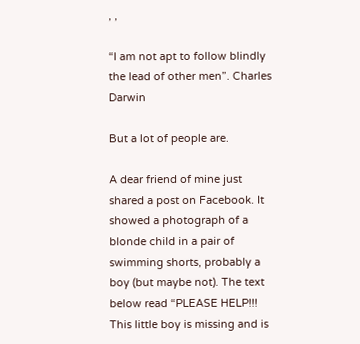, ,

“I am not apt to follow blindly the lead of other men”. Charles Darwin

But a lot of people are.

A dear friend of mine just shared a post on Facebook. It showed a photograph of a blonde child in a pair of swimming shorts, probably a boy (but maybe not). The text below read “PLEASE HELP!!! This little boy is missing and is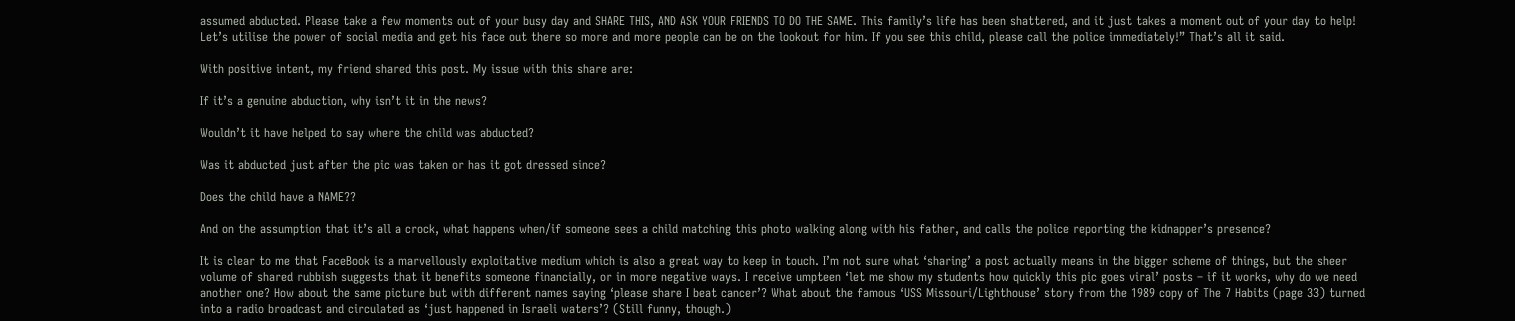assumed abducted. Please take a few moments out of your busy day and SHARE THIS, AND ASK YOUR FRIENDS TO DO THE SAME. This family’s life has been shattered, and it just takes a moment out of your day to help! Let’s utilise the power of social media and get his face out there so more and more people can be on the lookout for him. If you see this child, please call the police immediately!” That’s all it said.

With positive intent, my friend shared this post. My issue with this share are:

If it’s a genuine abduction, why isn’t it in the news?

Wouldn’t it have helped to say where the child was abducted?

Was it abducted just after the pic was taken or has it got dressed since?

Does the child have a NAME??

And on the assumption that it’s all a crock, what happens when/if someone sees a child matching this photo walking along with his father, and calls the police reporting the kidnapper’s presence?

It is clear to me that FaceBook is a marvellously exploitative medium which is also a great way to keep in touch. I’m not sure what ‘sharing’ a post actually means in the bigger scheme of things, but the sheer volume of shared rubbish suggests that it benefits someone financially, or in more negative ways. I receive umpteen ‘let me show my students how quickly this pic goes viral’ posts – if it works, why do we need another one? How about the same picture but with different names saying ‘please share I beat cancer’? What about the famous ‘USS Missouri/Lighthouse’ story from the 1989 copy of The 7 Habits (page 33) turned into a radio broadcast and circulated as ‘just happened in Israeli waters’? (Still funny, though.)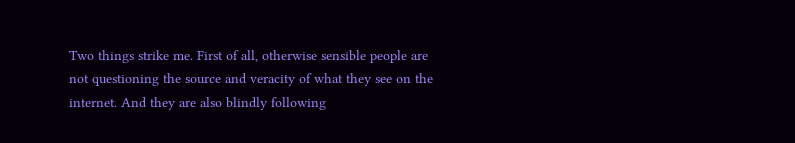Two things strike me. First of all, otherwise sensible people are not questioning the source and veracity of what they see on the internet. And they are also blindly following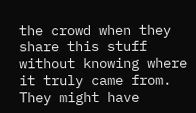the crowd when they share this stuff without knowing where it truly came from. They might have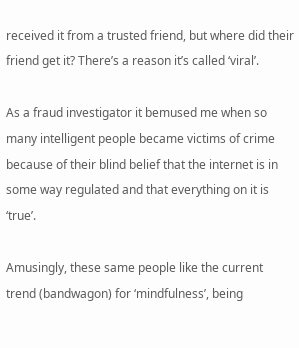received it from a trusted friend, but where did their friend get it? There’s a reason it’s called ‘viral’.

As a fraud investigator it bemused me when so many intelligent people became victims of crime because of their blind belief that the internet is in some way regulated and that everything on it is ‘true’.

Amusingly, these same people like the current trend (bandwagon) for ‘mindfulness’, being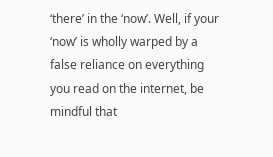‘there’ in the ‘now’. Well, if your ‘now’ is wholly warped by a false reliance on everything you read on the internet, be mindful that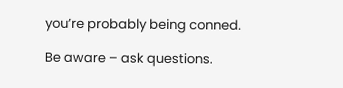you’re probably being conned.

Be aware – ask questions.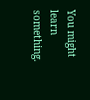You might learn something.